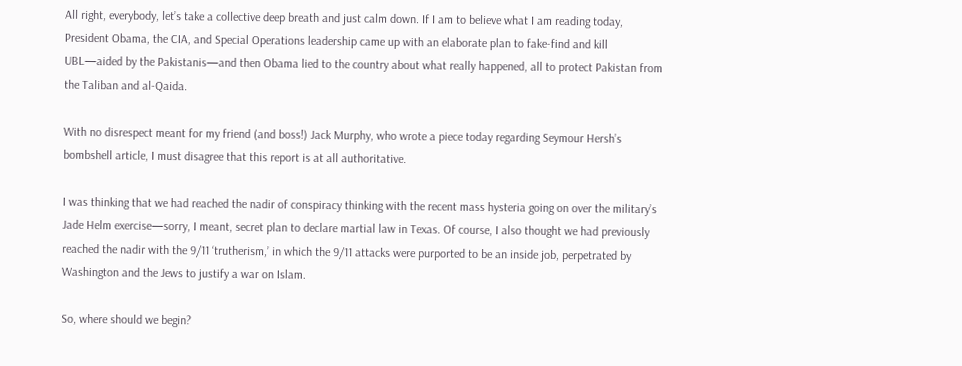All right, everybody, let’s take a collective deep breath and just calm down. If I am to believe what I am reading today, President Obama, the CIA, and Special Operations leadership came up with an elaborate plan to fake-find and kill UBL—aided by the Pakistanis—and then Obama lied to the country about what really happened, all to protect Pakistan from the Taliban and al-Qaida.

With no disrespect meant for my friend (and boss!) Jack Murphy, who wrote a piece today regarding Seymour Hersh’s bombshell article, I must disagree that this report is at all authoritative.

I was thinking that we had reached the nadir of conspiracy thinking with the recent mass hysteria going on over the military’s Jade Helm exercise—sorry, I meant, secret plan to declare martial law in Texas. Of course, I also thought we had previously reached the nadir with the 9/11 ‘trutherism,’ in which the 9/11 attacks were purported to be an inside job, perpetrated by Washington and the Jews to justify a war on Islam.

So, where should we begin?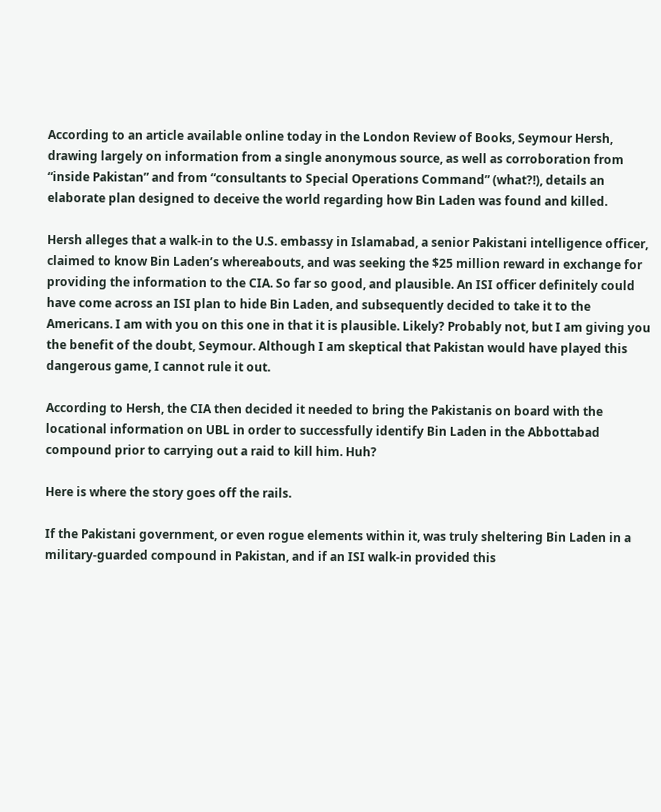According to an article available online today in the London Review of Books, Seymour Hersh, drawing largely on information from a single anonymous source, as well as corroboration from “inside Pakistan” and from “consultants to Special Operations Command” (what?!), details an elaborate plan designed to deceive the world regarding how Bin Laden was found and killed.

Hersh alleges that a walk-in to the U.S. embassy in Islamabad, a senior Pakistani intelligence officer, claimed to know Bin Laden’s whereabouts, and was seeking the $25 million reward in exchange for providing the information to the CIA. So far so good, and plausible. An ISI officer definitely could have come across an ISI plan to hide Bin Laden, and subsequently decided to take it to the Americans. I am with you on this one in that it is plausible. Likely? Probably not, but I am giving you the benefit of the doubt, Seymour. Although I am skeptical that Pakistan would have played this dangerous game, I cannot rule it out.

According to Hersh, the CIA then decided it needed to bring the Pakistanis on board with the locational information on UBL in order to successfully identify Bin Laden in the Abbottabad compound prior to carrying out a raid to kill him. Huh?

Here is where the story goes off the rails.

If the Pakistani government, or even rogue elements within it, was truly sheltering Bin Laden in a military-guarded compound in Pakistan, and if an ISI walk-in provided this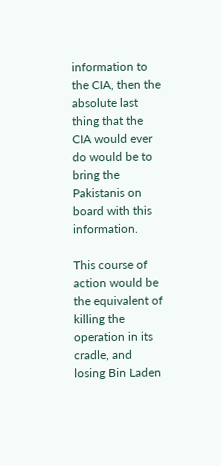information to the CIA, then the absolute last thing that the CIA would ever do would be to bring the Pakistanis on board with this information.

This course of action would be the equivalent of killing the operation in its cradle, and losing Bin Laden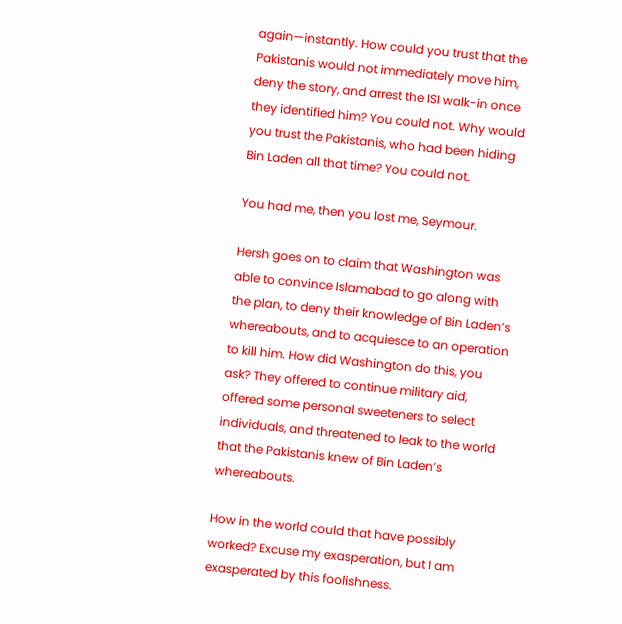again—instantly. How could you trust that the Pakistanis would not immediately move him, deny the story, and arrest the ISI walk-in once they identified him? You could not. Why would you trust the Pakistanis, who had been hiding Bin Laden all that time? You could not.

You had me, then you lost me, Seymour.

Hersh goes on to claim that Washington was able to convince Islamabad to go along with the plan, to deny their knowledge of Bin Laden’s whereabouts, and to acquiesce to an operation to kill him. How did Washington do this, you ask? They offered to continue military aid, offered some personal sweeteners to select individuals, and threatened to leak to the world that the Pakistanis knew of Bin Laden’s whereabouts.

How in the world could that have possibly worked? Excuse my exasperation, but I am exasperated by this foolishness.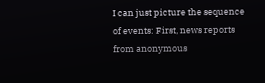I can just picture the sequence of events: First, news reports from anonymous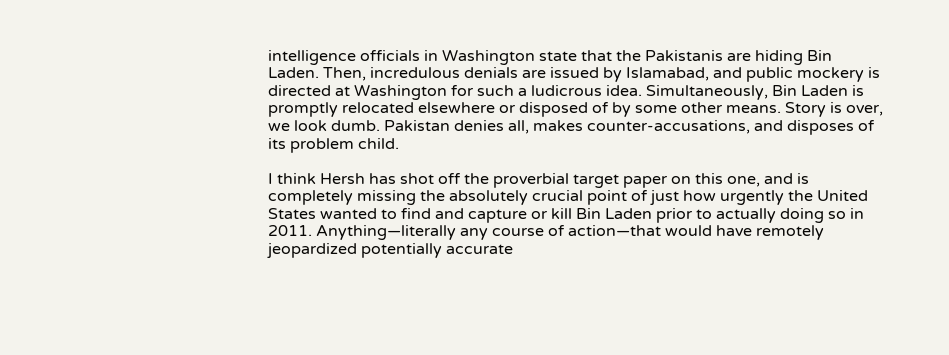intelligence officials in Washington state that the Pakistanis are hiding Bin Laden. Then, incredulous denials are issued by Islamabad, and public mockery is directed at Washington for such a ludicrous idea. Simultaneously, Bin Laden is promptly relocated elsewhere or disposed of by some other means. Story is over, we look dumb. Pakistan denies all, makes counter-accusations, and disposes of its problem child.

I think Hersh has shot off the proverbial target paper on this one, and is completely missing the absolutely crucial point of just how urgently the United States wanted to find and capture or kill Bin Laden prior to actually doing so in 2011. Anything—literally any course of action—that would have remotely jeopardized potentially accurate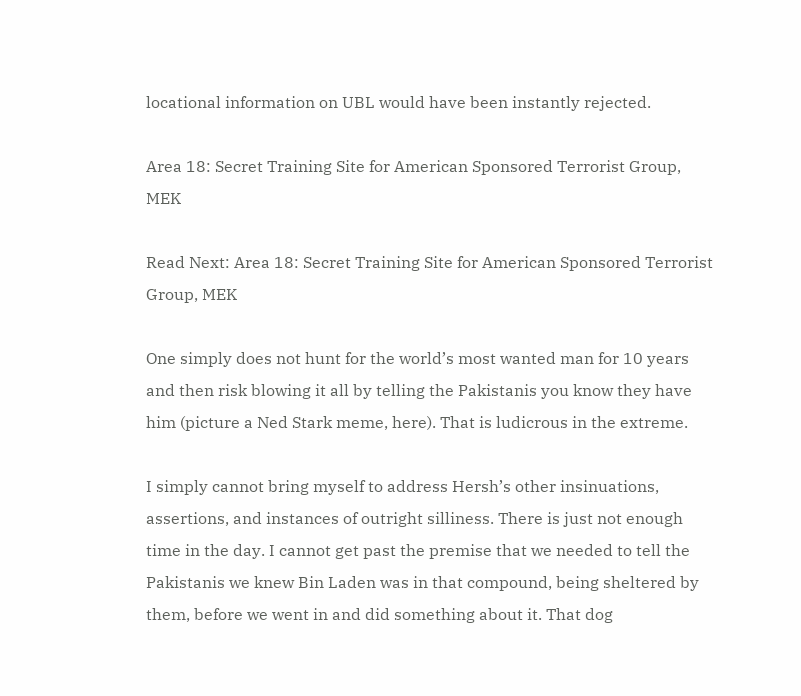locational information on UBL would have been instantly rejected.

Area 18: Secret Training Site for American Sponsored Terrorist Group, MEK

Read Next: Area 18: Secret Training Site for American Sponsored Terrorist Group, MEK

One simply does not hunt for the world’s most wanted man for 10 years and then risk blowing it all by telling the Pakistanis you know they have him (picture a Ned Stark meme, here). That is ludicrous in the extreme.

I simply cannot bring myself to address Hersh’s other insinuations, assertions, and instances of outright silliness. There is just not enough time in the day. I cannot get past the premise that we needed to tell the Pakistanis we knew Bin Laden was in that compound, being sheltered by them, before we went in and did something about it. That dog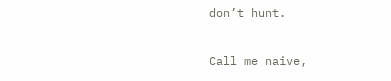don’t hunt.

Call me naive,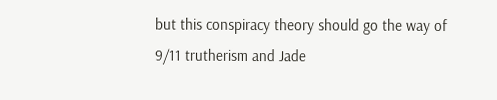but this conspiracy theory should go the way of 9/11 trutherism and Jade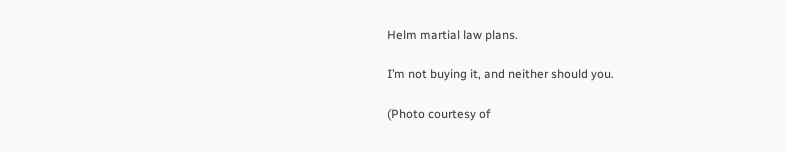Helm martial law plans.

I’m not buying it, and neither should you.

(Photo courtesy of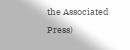the Associated Press)